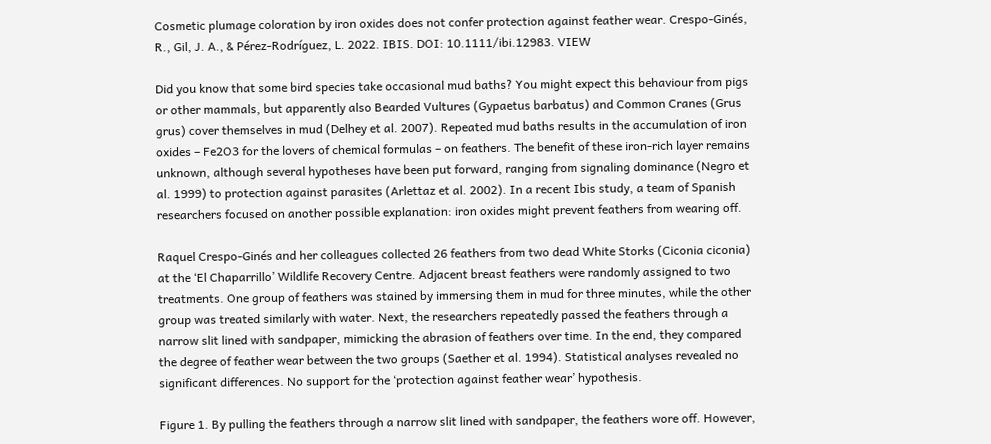Cosmetic plumage coloration by iron oxides does not confer protection against feather wear. Crespo‐Ginés, R., Gil, J. A., & Pérez‐Rodríguez, L. 2022. IBIS. DOI: 10.1111/ibi.12983. VIEW

Did you know that some bird species take occasional mud baths? You might expect this behaviour from pigs or other mammals, but apparently also Bearded Vultures (Gypaetus barbatus) and Common Cranes (Grus grus) cover themselves in mud (Delhey et al. 2007). Repeated mud baths results in the accumulation of iron oxides – Fe2O3 for the lovers of chemical formulas – on feathers. The benefit of these iron-rich layer remains unknown, although several hypotheses have been put forward, ranging from signaling dominance (Negro et al. 1999) to protection against parasites (Arlettaz et al. 2002). In a recent Ibis study, a team of Spanish researchers focused on another possible explanation: iron oxides might prevent feathers from wearing off.

Raquel Crespo-Ginés and her colleagues collected 26 feathers from two dead White Storks (Ciconia ciconia) at the ‘El Chaparrillo’ Wildlife Recovery Centre. Adjacent breast feathers were randomly assigned to two treatments. One group of feathers was stained by immersing them in mud for three minutes, while the other group was treated similarly with water. Next, the researchers repeatedly passed the feathers through a narrow slit lined with sandpaper, mimicking the abrasion of feathers over time. In the end, they compared the degree of feather wear between the two groups (Saether et al. 1994). Statistical analyses revealed no significant differences. No support for the ‘protection against feather wear’ hypothesis.

Figure 1. By pulling the feathers through a narrow slit lined with sandpaper, the feathers wore off. However,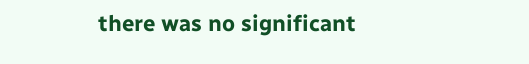there was no significant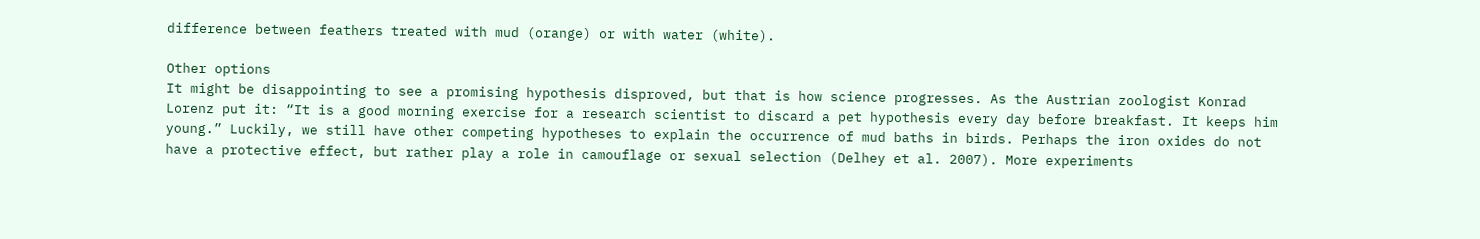difference between feathers treated with mud (orange) or with water (white).

Other options
It might be disappointing to see a promising hypothesis disproved, but that is how science progresses. As the Austrian zoologist Konrad Lorenz put it: “It is a good morning exercise for a research scientist to discard a pet hypothesis every day before breakfast. It keeps him young.” Luckily, we still have other competing hypotheses to explain the occurrence of mud baths in birds. Perhaps the iron oxides do not have a protective effect, but rather play a role in camouflage or sexual selection (Delhey et al. 2007). More experiments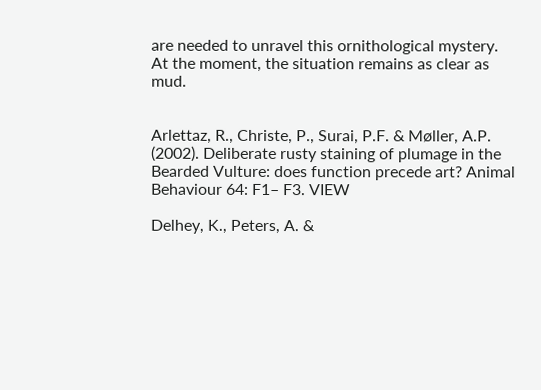are needed to unravel this ornithological mystery. At the moment, the situation remains as clear as mud.


Arlettaz, R., Christe, P., Surai, P.F. & Møller, A.P. (2002). Deliberate rusty staining of plumage in the Bearded Vulture: does function precede art? Animal Behaviour 64: F1– F3. VIEW

Delhey, K., Peters, A. &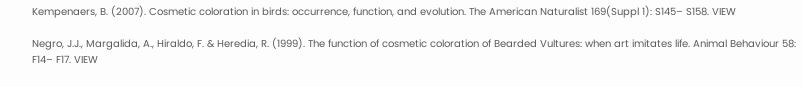Kempenaers, B. (2007). Cosmetic coloration in birds: occurrence, function, and evolution. The American Naturalist 169(Suppl 1): S145– S158. VIEW

Negro, J.J., Margalida, A., Hiraldo, F. & Heredia, R. (1999). The function of cosmetic coloration of Bearded Vultures: when art imitates life. Animal Behaviour 58: F14– F17. VIEW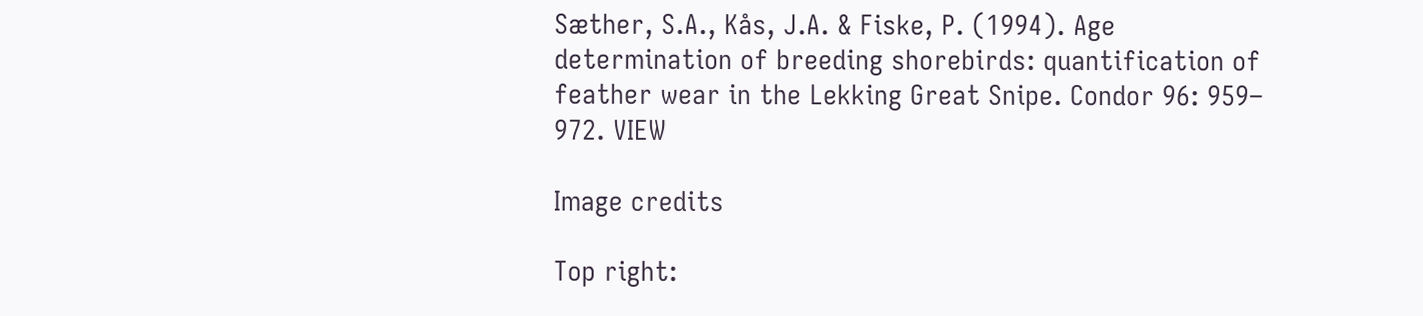Sæther, S.A., Kås, J.A. & Fiske, P. (1994). Age determination of breeding shorebirds: quantification of feather wear in the Lekking Great Snipe. Condor 96: 959– 972. VIEW

Image credits

Top right: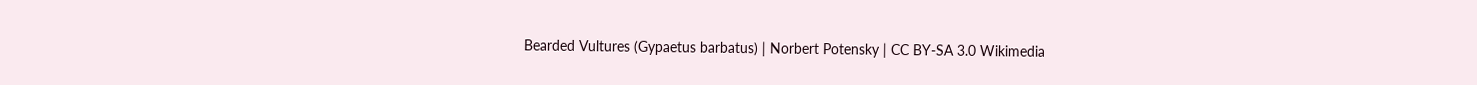Bearded Vultures (Gypaetus barbatus) | Norbert Potensky | CC BY-SA 3.0 Wikimedia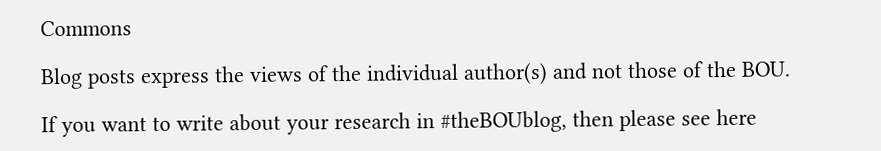Commons

Blog posts express the views of the individual author(s) and not those of the BOU.

If you want to write about your research in #theBOUblog, then please see here